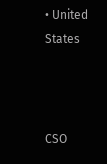• United States



CSO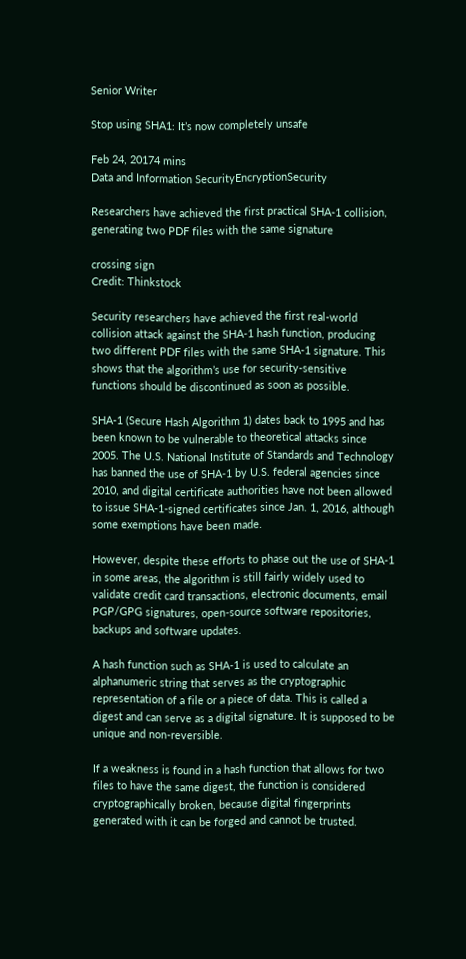Senior Writer

Stop using SHA1: It’s now completely unsafe

Feb 24, 20174 mins
Data and Information SecurityEncryptionSecurity

Researchers have achieved the first practical SHA-1 collision, generating two PDF files with the same signature

crossing sign
Credit: Thinkstock

Security researchers have achieved the first real-world collision attack against the SHA-1 hash function, producing two different PDF files with the same SHA-1 signature. This shows that the algorithm’s use for security-sensitive functions should be discontinued as soon as possible.

SHA-1 (Secure Hash Algorithm 1) dates back to 1995 and has been known to be vulnerable to theoretical attacks since 2005. The U.S. National Institute of Standards and Technology has banned the use of SHA-1 by U.S. federal agencies since 2010, and digital certificate authorities have not been allowed to issue SHA-1-signed certificates since Jan. 1, 2016, although some exemptions have been made.

However, despite these efforts to phase out the use of SHA-1 in some areas, the algorithm is still fairly widely used to validate credit card transactions, electronic documents, email PGP/GPG signatures, open-source software repositories, backups and software updates.

A hash function such as SHA-1 is used to calculate an alphanumeric string that serves as the cryptographic representation of a file or a piece of data. This is called a digest and can serve as a digital signature. It is supposed to be unique and non-reversible.

If a weakness is found in a hash function that allows for two files to have the same digest, the function is considered cryptographically broken, because digital fingerprints generated with it can be forged and cannot be trusted.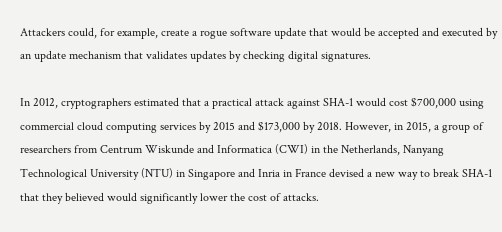Attackers could, for example, create a rogue software update that would be accepted and executed by an update mechanism that validates updates by checking digital signatures.

In 2012, cryptographers estimated that a practical attack against SHA-1 would cost $700,000 using commercial cloud computing services by 2015 and $173,000 by 2018. However, in 2015, a group of researchers from Centrum Wiskunde and Informatica (CWI) in the Netherlands, Nanyang Technological University (NTU) in Singapore and Inria in France devised a new way to break SHA-1 that they believed would significantly lower the cost of attacks.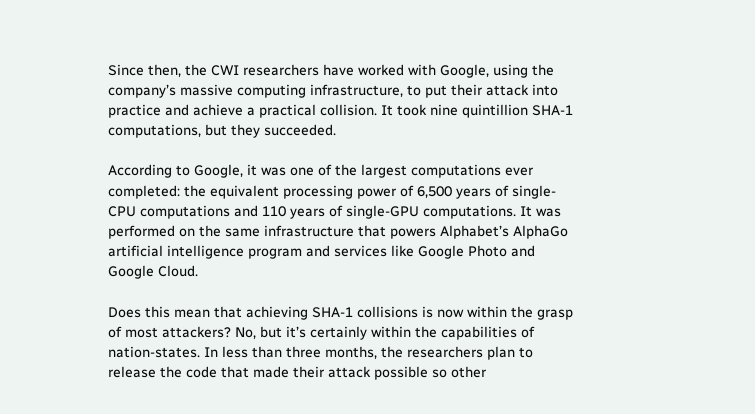Since then, the CWI researchers have worked with Google, using the company’s massive computing infrastructure, to put their attack into practice and achieve a practical collision. It took nine quintillion SHA-1 computations, but they succeeded.

According to Google, it was one of the largest computations ever completed: the equivalent processing power of 6,500 years of single-CPU computations and 110 years of single-GPU computations. It was performed on the same infrastructure that powers Alphabet’s AlphaGo artificial intelligence program and services like Google Photo and Google Cloud.

Does this mean that achieving SHA-1 collisions is now within the grasp of most attackers? No, but it’s certainly within the capabilities of nation-states. In less than three months, the researchers plan to release the code that made their attack possible so other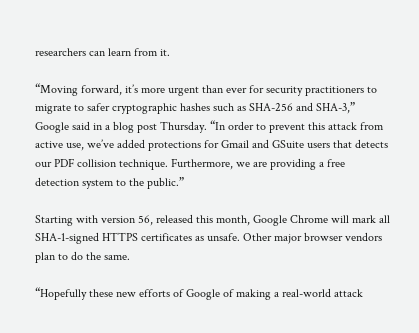researchers can learn from it.

“Moving forward, it’s more urgent than ever for security practitioners to migrate to safer cryptographic hashes such as SHA-256 and SHA-3,” Google said in a blog post Thursday. “In order to prevent this attack from active use, we’ve added protections for Gmail and GSuite users that detects our PDF collision technique. Furthermore, we are providing a free detection system to the public.”

Starting with version 56, released this month, Google Chrome will mark all SHA-1-signed HTTPS certificates as unsafe. Other major browser vendors plan to do the same.

“Hopefully these new efforts of Google of making a real-world attack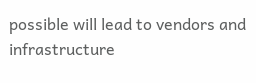possible will lead to vendors and infrastructure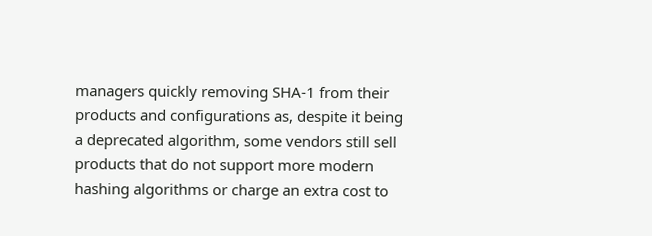managers quickly removing SHA-1 from their products and configurations as, despite it being a deprecated algorithm, some vendors still sell products that do not support more modern hashing algorithms or charge an extra cost to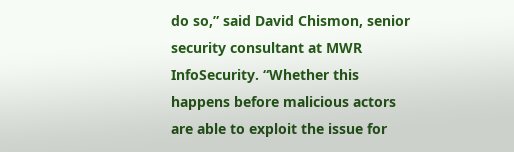do so,” said David Chismon, senior security consultant at MWR InfoSecurity. “Whether this happens before malicious actors are able to exploit the issue for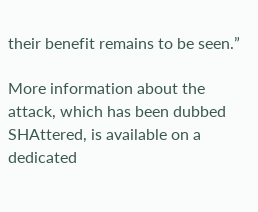their benefit remains to be seen.”

More information about the attack, which has been dubbed SHAttered, is available on a dedicated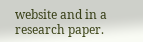website and in a research paper.